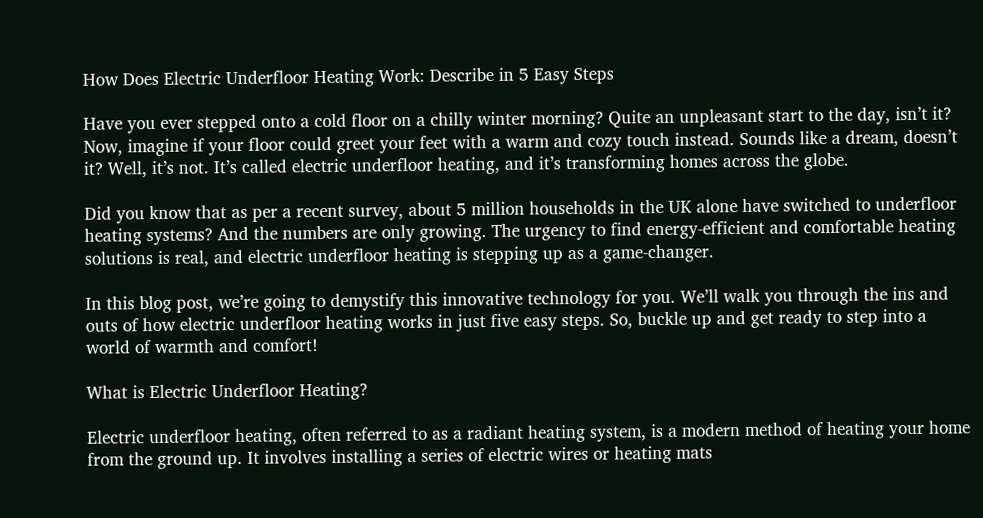How Does Electric Underfloor Heating Work: Describe in 5 Easy Steps

Have you ever stepped onto a cold floor on a chilly winter morning? Quite an unpleasant start to the day, isn’t it? Now, imagine if your floor could greet your feet with a warm and cozy touch instead. Sounds like a dream, doesn’t it? Well, it’s not. It’s called electric underfloor heating, and it’s transforming homes across the globe.

Did you know that as per a recent survey, about 5 million households in the UK alone have switched to underfloor heating systems? And the numbers are only growing. The urgency to find energy-efficient and comfortable heating solutions is real, and electric underfloor heating is stepping up as a game-changer.

In this blog post, we’re going to demystify this innovative technology for you. We’ll walk you through the ins and outs of how electric underfloor heating works in just five easy steps. So, buckle up and get ready to step into a world of warmth and comfort!

What is Electric Underfloor Heating?

Electric underfloor heating, often referred to as a radiant heating system, is a modern method of heating your home from the ground up. It involves installing a series of electric wires or heating mats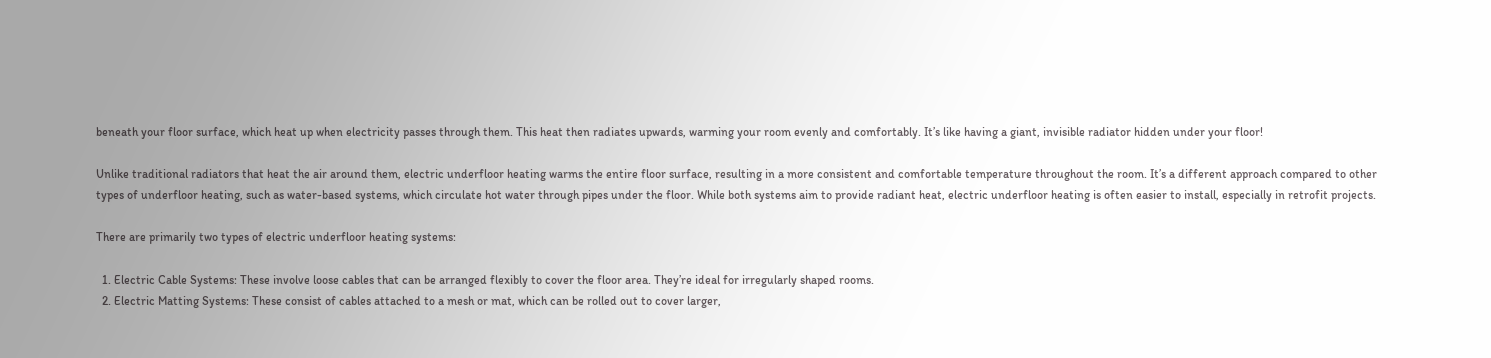beneath your floor surface, which heat up when electricity passes through them. This heat then radiates upwards, warming your room evenly and comfortably. It’s like having a giant, invisible radiator hidden under your floor!

Unlike traditional radiators that heat the air around them, electric underfloor heating warms the entire floor surface, resulting in a more consistent and comfortable temperature throughout the room. It’s a different approach compared to other types of underfloor heating, such as water-based systems, which circulate hot water through pipes under the floor. While both systems aim to provide radiant heat, electric underfloor heating is often easier to install, especially in retrofit projects.

There are primarily two types of electric underfloor heating systems:

  1. Electric Cable Systems: These involve loose cables that can be arranged flexibly to cover the floor area. They’re ideal for irregularly shaped rooms.
  2. Electric Matting Systems: These consist of cables attached to a mesh or mat, which can be rolled out to cover larger,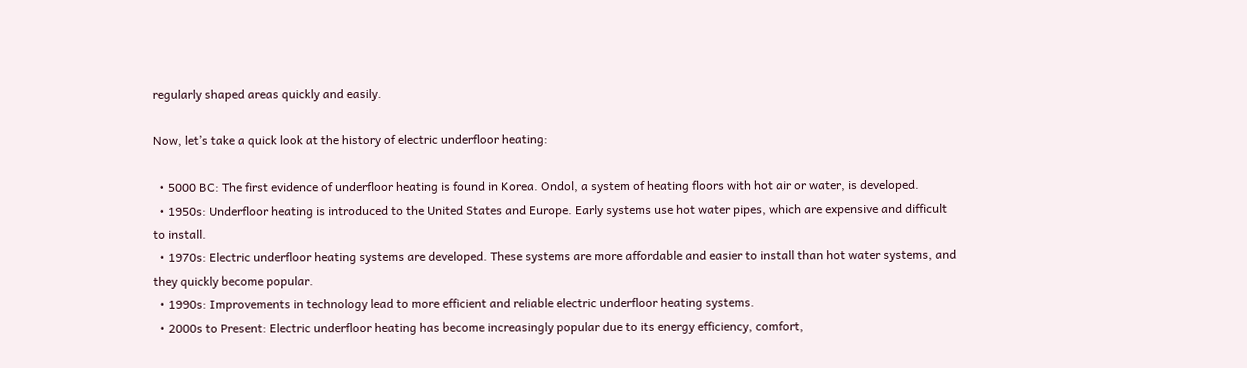regularly shaped areas quickly and easily.

Now, let’s take a quick look at the history of electric underfloor heating:

  • 5000 BC: The first evidence of underfloor heating is found in Korea. Ondol, a system of heating floors with hot air or water, is developed.
  • 1950s: Underfloor heating is introduced to the United States and Europe. Early systems use hot water pipes, which are expensive and difficult to install.
  • 1970s: Electric underfloor heating systems are developed. These systems are more affordable and easier to install than hot water systems, and they quickly become popular.
  • 1990s: Improvements in technology lead to more efficient and reliable electric underfloor heating systems.
  • 2000s to Present: Electric underfloor heating has become increasingly popular due to its energy efficiency, comfort,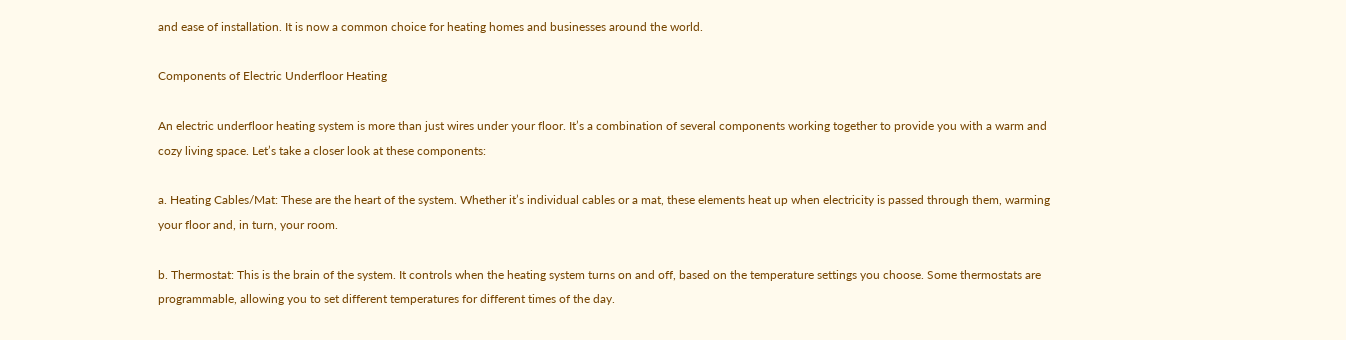and ease of installation. It is now a common choice for heating homes and businesses around the world.

Components of Electric Underfloor Heating

An electric underfloor heating system is more than just wires under your floor. It’s a combination of several components working together to provide you with a warm and cozy living space. Let’s take a closer look at these components:

a. Heating Cables/Mat: These are the heart of the system. Whether it’s individual cables or a mat, these elements heat up when electricity is passed through them, warming your floor and, in turn, your room.

b. Thermostat: This is the brain of the system. It controls when the heating system turns on and off, based on the temperature settings you choose. Some thermostats are programmable, allowing you to set different temperatures for different times of the day.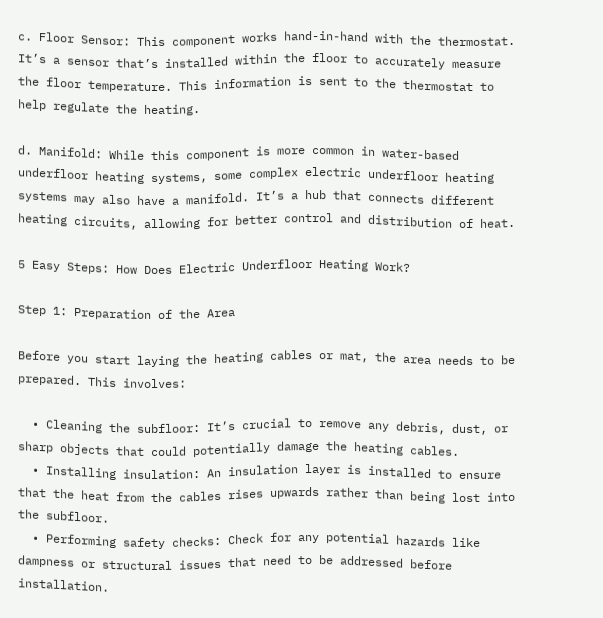c. Floor Sensor: This component works hand-in-hand with the thermostat. It’s a sensor that’s installed within the floor to accurately measure the floor temperature. This information is sent to the thermostat to help regulate the heating.

d. Manifold: While this component is more common in water-based underfloor heating systems, some complex electric underfloor heating systems may also have a manifold. It’s a hub that connects different heating circuits, allowing for better control and distribution of heat.

5 Easy Steps: How Does Electric Underfloor Heating Work?

Step 1: Preparation of the Area

Before you start laying the heating cables or mat, the area needs to be prepared. This involves:

  • Cleaning the subfloor: It’s crucial to remove any debris, dust, or sharp objects that could potentially damage the heating cables.
  • Installing insulation: An insulation layer is installed to ensure that the heat from the cables rises upwards rather than being lost into the subfloor.
  • Performing safety checks: Check for any potential hazards like dampness or structural issues that need to be addressed before installation.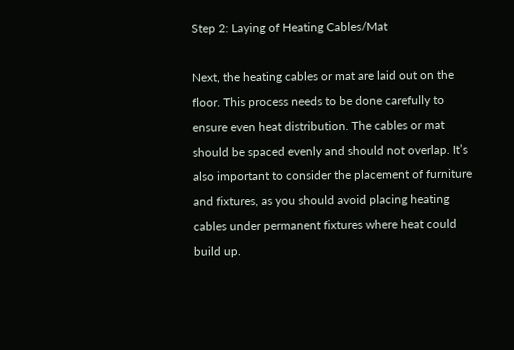Step 2: Laying of Heating Cables/Mat

Next, the heating cables or mat are laid out on the floor. This process needs to be done carefully to ensure even heat distribution. The cables or mat should be spaced evenly and should not overlap. It’s also important to consider the placement of furniture and fixtures, as you should avoid placing heating cables under permanent fixtures where heat could build up.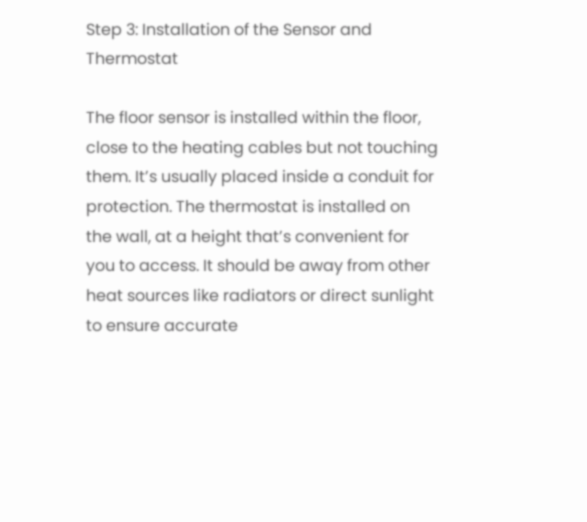Step 3: Installation of the Sensor and Thermostat

The floor sensor is installed within the floor, close to the heating cables but not touching them. It’s usually placed inside a conduit for protection. The thermostat is installed on the wall, at a height that’s convenient for you to access. It should be away from other heat sources like radiators or direct sunlight to ensure accurate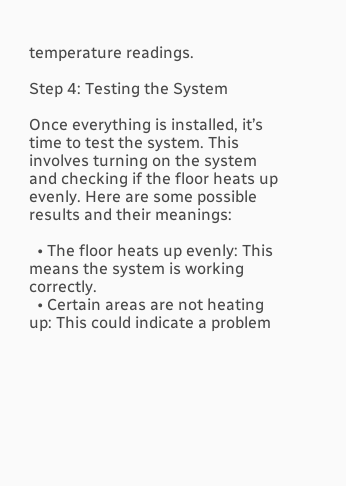temperature readings.

Step 4: Testing the System

Once everything is installed, it’s time to test the system. This involves turning on the system and checking if the floor heats up evenly. Here are some possible results and their meanings:

  • The floor heats up evenly: This means the system is working correctly.
  • Certain areas are not heating up: This could indicate a problem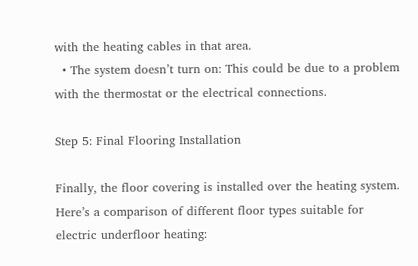with the heating cables in that area.
  • The system doesn’t turn on: This could be due to a problem with the thermostat or the electrical connections.

Step 5: Final Flooring Installation

Finally, the floor covering is installed over the heating system. Here’s a comparison of different floor types suitable for electric underfloor heating: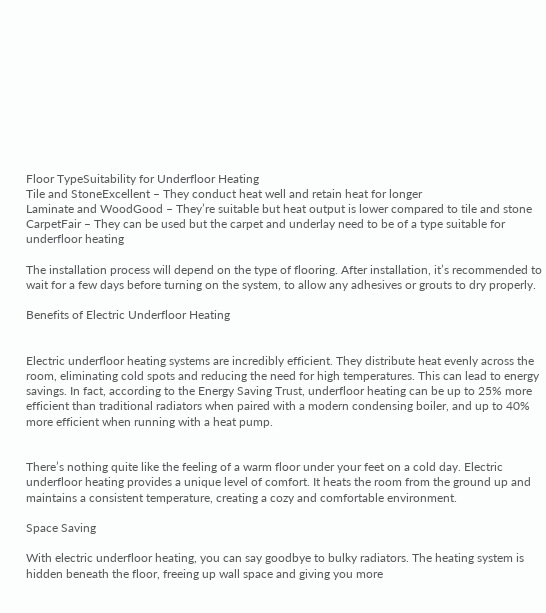Floor TypeSuitability for Underfloor Heating
Tile and StoneExcellent – They conduct heat well and retain heat for longer
Laminate and WoodGood – They’re suitable but heat output is lower compared to tile and stone
CarpetFair – They can be used but the carpet and underlay need to be of a type suitable for underfloor heating

The installation process will depend on the type of flooring. After installation, it’s recommended to wait for a few days before turning on the system, to allow any adhesives or grouts to dry properly.

Benefits of Electric Underfloor Heating


Electric underfloor heating systems are incredibly efficient. They distribute heat evenly across the room, eliminating cold spots and reducing the need for high temperatures. This can lead to energy savings. In fact, according to the Energy Saving Trust, underfloor heating can be up to 25% more efficient than traditional radiators when paired with a modern condensing boiler, and up to 40% more efficient when running with a heat pump.


There’s nothing quite like the feeling of a warm floor under your feet on a cold day. Electric underfloor heating provides a unique level of comfort. It heats the room from the ground up and maintains a consistent temperature, creating a cozy and comfortable environment.

Space Saving

With electric underfloor heating, you can say goodbye to bulky radiators. The heating system is hidden beneath the floor, freeing up wall space and giving you more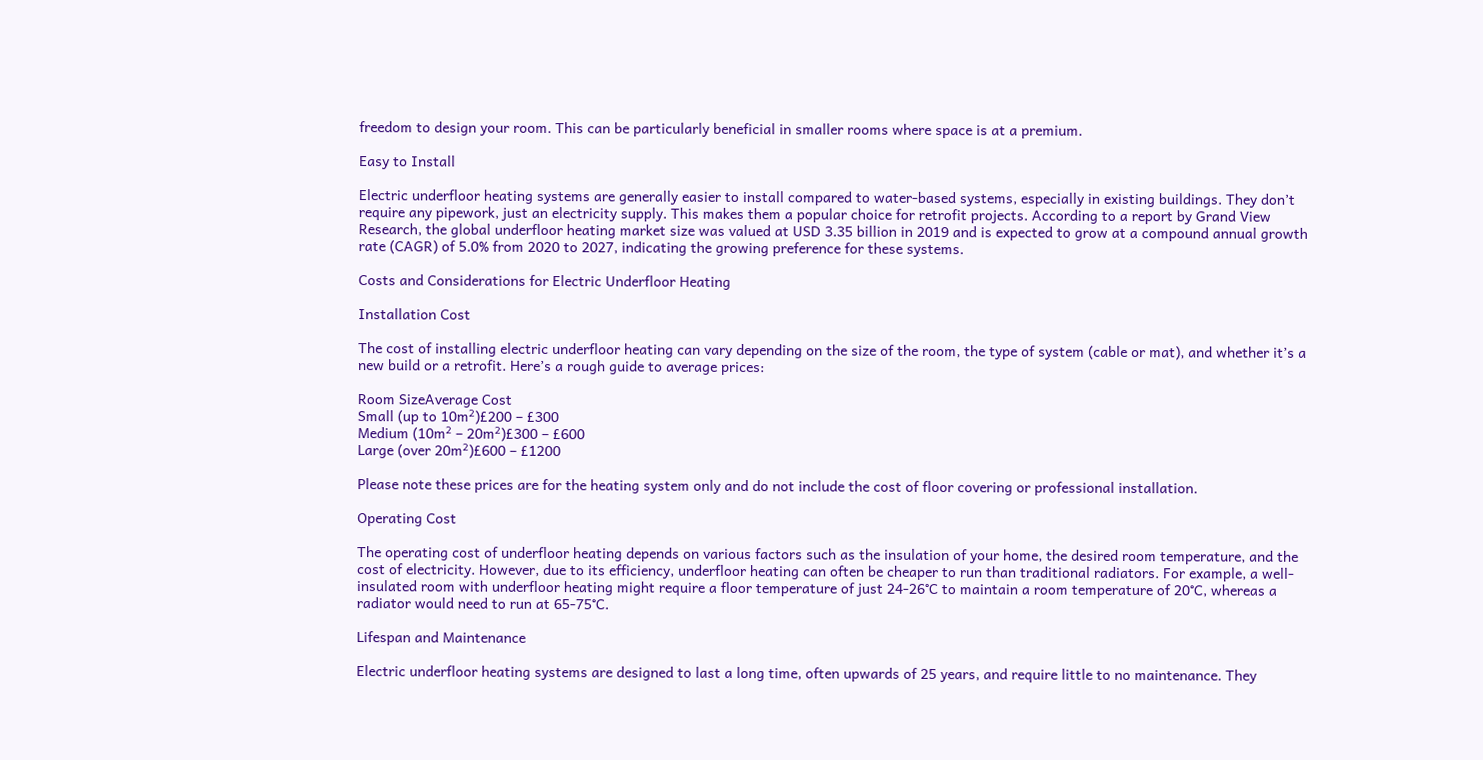freedom to design your room. This can be particularly beneficial in smaller rooms where space is at a premium.

Easy to Install

Electric underfloor heating systems are generally easier to install compared to water-based systems, especially in existing buildings. They don’t require any pipework, just an electricity supply. This makes them a popular choice for retrofit projects. According to a report by Grand View Research, the global underfloor heating market size was valued at USD 3.35 billion in 2019 and is expected to grow at a compound annual growth rate (CAGR) of 5.0% from 2020 to 2027, indicating the growing preference for these systems.

Costs and Considerations for Electric Underfloor Heating

Installation Cost

The cost of installing electric underfloor heating can vary depending on the size of the room, the type of system (cable or mat), and whether it’s a new build or a retrofit. Here’s a rough guide to average prices:

Room SizeAverage Cost
Small (up to 10m²)£200 – £300
Medium (10m² – 20m²)£300 – £600
Large (over 20m²)£600 – £1200

Please note these prices are for the heating system only and do not include the cost of floor covering or professional installation.

Operating Cost

The operating cost of underfloor heating depends on various factors such as the insulation of your home, the desired room temperature, and the cost of electricity. However, due to its efficiency, underfloor heating can often be cheaper to run than traditional radiators. For example, a well-insulated room with underfloor heating might require a floor temperature of just 24-26°C to maintain a room temperature of 20°C, whereas a radiator would need to run at 65-75°C.

Lifespan and Maintenance

Electric underfloor heating systems are designed to last a long time, often upwards of 25 years, and require little to no maintenance. They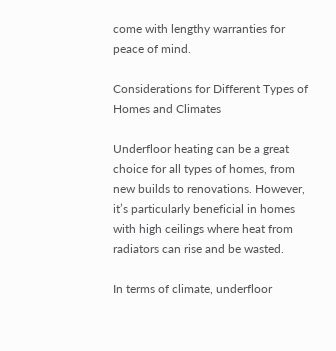come with lengthy warranties for peace of mind.

Considerations for Different Types of Homes and Climates

Underfloor heating can be a great choice for all types of homes, from new builds to renovations. However, it’s particularly beneficial in homes with high ceilings where heat from radiators can rise and be wasted.

In terms of climate, underfloor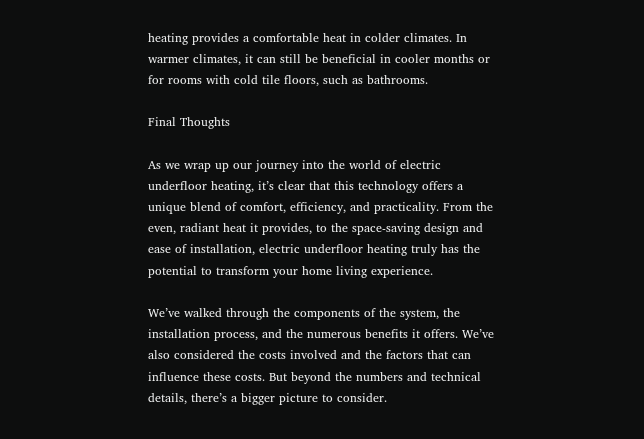heating provides a comfortable heat in colder climates. In warmer climates, it can still be beneficial in cooler months or for rooms with cold tile floors, such as bathrooms.

Final Thoughts

As we wrap up our journey into the world of electric underfloor heating, it’s clear that this technology offers a unique blend of comfort, efficiency, and practicality. From the even, radiant heat it provides, to the space-saving design and ease of installation, electric underfloor heating truly has the potential to transform your home living experience.

We’ve walked through the components of the system, the installation process, and the numerous benefits it offers. We’ve also considered the costs involved and the factors that can influence these costs. But beyond the numbers and technical details, there’s a bigger picture to consider.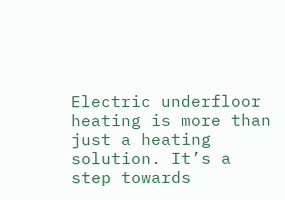Electric underfloor heating is more than just a heating solution. It’s a step towards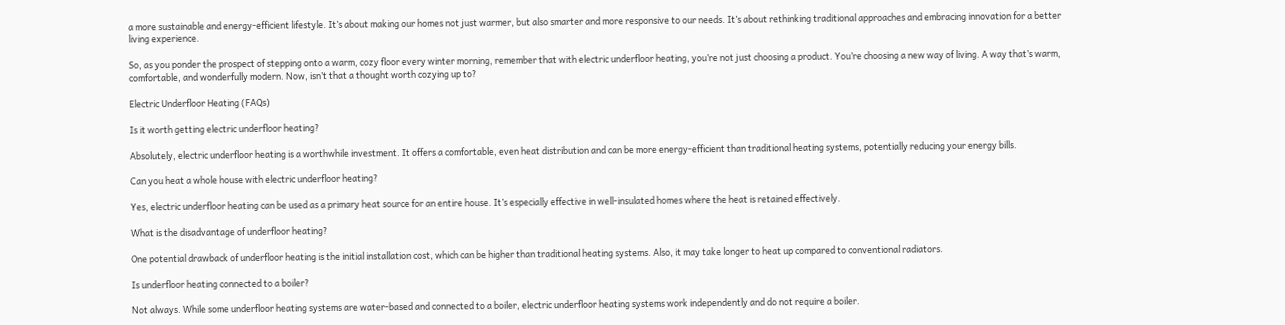a more sustainable and energy-efficient lifestyle. It’s about making our homes not just warmer, but also smarter and more responsive to our needs. It’s about rethinking traditional approaches and embracing innovation for a better living experience.

So, as you ponder the prospect of stepping onto a warm, cozy floor every winter morning, remember that with electric underfloor heating, you’re not just choosing a product. You’re choosing a new way of living. A way that’s warm, comfortable, and wonderfully modern. Now, isn’t that a thought worth cozying up to?

Electric Underfloor Heating (FAQs)

Is it worth getting electric underfloor heating?

Absolutely, electric underfloor heating is a worthwhile investment. It offers a comfortable, even heat distribution and can be more energy-efficient than traditional heating systems, potentially reducing your energy bills.

Can you heat a whole house with electric underfloor heating?

Yes, electric underfloor heating can be used as a primary heat source for an entire house. It’s especially effective in well-insulated homes where the heat is retained effectively.

What is the disadvantage of underfloor heating?

One potential drawback of underfloor heating is the initial installation cost, which can be higher than traditional heating systems. Also, it may take longer to heat up compared to conventional radiators.

Is underfloor heating connected to a boiler?

Not always. While some underfloor heating systems are water-based and connected to a boiler, electric underfloor heating systems work independently and do not require a boiler.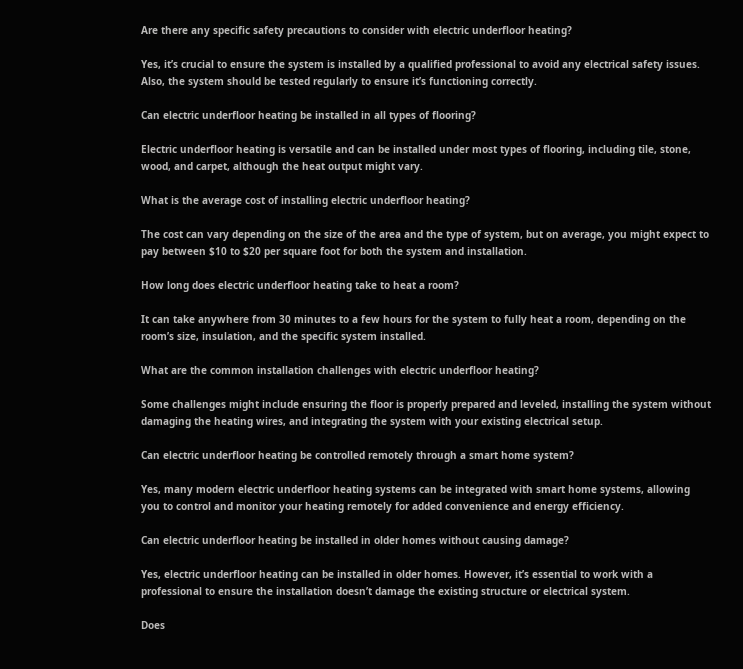Are there any specific safety precautions to consider with electric underfloor heating?

Yes, it’s crucial to ensure the system is installed by a qualified professional to avoid any electrical safety issues. Also, the system should be tested regularly to ensure it’s functioning correctly.

Can electric underfloor heating be installed in all types of flooring?

Electric underfloor heating is versatile and can be installed under most types of flooring, including tile, stone, wood, and carpet, although the heat output might vary.

What is the average cost of installing electric underfloor heating?

The cost can vary depending on the size of the area and the type of system, but on average, you might expect to pay between $10 to $20 per square foot for both the system and installation.

How long does electric underfloor heating take to heat a room?

It can take anywhere from 30 minutes to a few hours for the system to fully heat a room, depending on the room’s size, insulation, and the specific system installed.

What are the common installation challenges with electric underfloor heating?

Some challenges might include ensuring the floor is properly prepared and leveled, installing the system without damaging the heating wires, and integrating the system with your existing electrical setup.

Can electric underfloor heating be controlled remotely through a smart home system?

Yes, many modern electric underfloor heating systems can be integrated with smart home systems, allowing you to control and monitor your heating remotely for added convenience and energy efficiency.

Can electric underfloor heating be installed in older homes without causing damage?

Yes, electric underfloor heating can be installed in older homes. However, it’s essential to work with a professional to ensure the installation doesn’t damage the existing structure or electrical system.

Does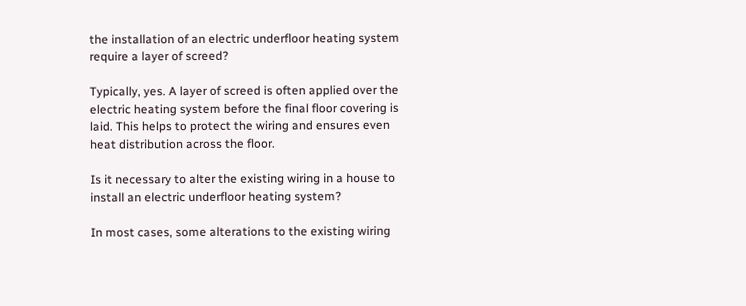the installation of an electric underfloor heating system require a layer of screed?

Typically, yes. A layer of screed is often applied over the electric heating system before the final floor covering is laid. This helps to protect the wiring and ensures even heat distribution across the floor.

Is it necessary to alter the existing wiring in a house to install an electric underfloor heating system?

In most cases, some alterations to the existing wiring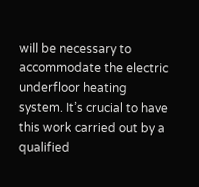will be necessary to accommodate the electric underfloor heating system. It’s crucial to have this work carried out by a qualified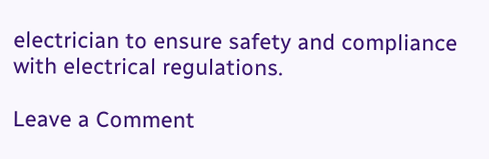electrician to ensure safety and compliance with electrical regulations.

Leave a Comment